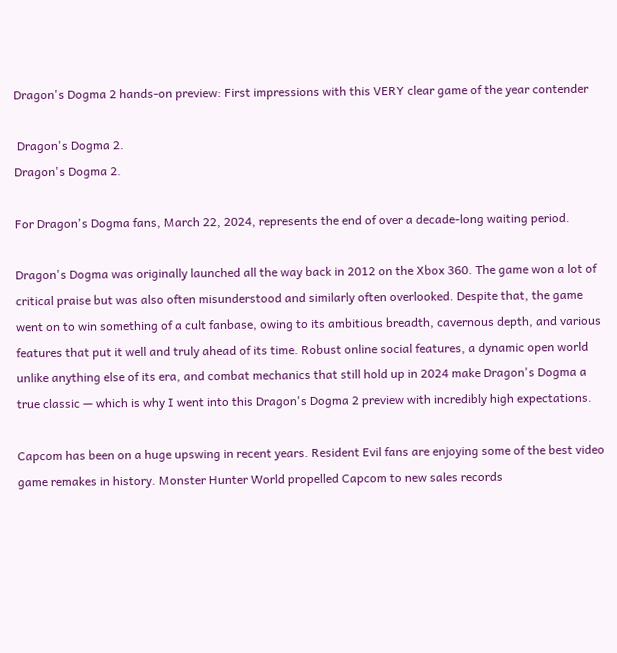Dragon's Dogma 2 hands-on preview: First impressions with this VERY clear game of the year contender

 Dragon's Dogma 2.
Dragon's Dogma 2.

For Dragon's Dogma fans, March 22, 2024, represents the end of over a decade-long waiting period.

Dragon's Dogma was originally launched all the way back in 2012 on the Xbox 360. The game won a lot of critical praise but was also often misunderstood and similarly often overlooked. Despite that, the game went on to win something of a cult fanbase, owing to its ambitious breadth, cavernous depth, and various features that put it well and truly ahead of its time. Robust online social features, a dynamic open world unlike anything else of its era, and combat mechanics that still hold up in 2024 make Dragon's Dogma a true classic — which is why I went into this Dragon's Dogma 2 preview with incredibly high expectations.

Capcom has been on a huge upswing in recent years. Resident Evil fans are enjoying some of the best video game remakes in history. Monster Hunter World propelled Capcom to new sales records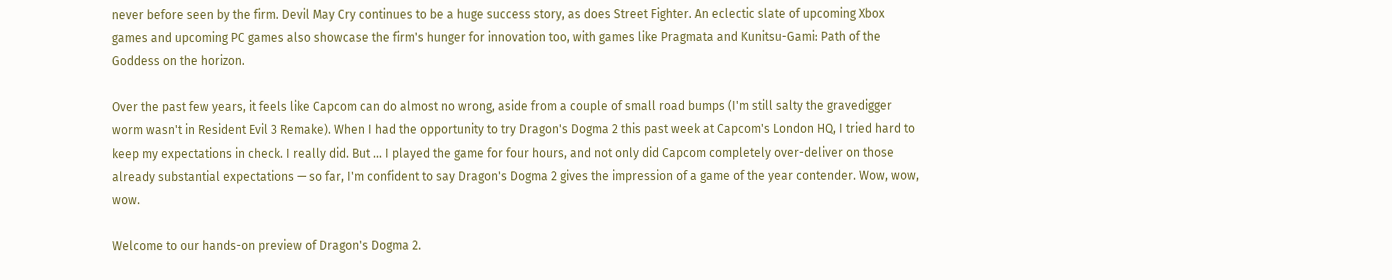never before seen by the firm. Devil May Cry continues to be a huge success story, as does Street Fighter. An eclectic slate of upcoming Xbox games and upcoming PC games also showcase the firm's hunger for innovation too, with games like Pragmata and Kunitsu-Gami: Path of the Goddess on the horizon.

Over the past few years, it feels like Capcom can do almost no wrong, aside from a couple of small road bumps (I'm still salty the gravedigger worm wasn't in Resident Evil 3 Remake). When I had the opportunity to try Dragon's Dogma 2 this past week at Capcom's London HQ, I tried hard to keep my expectations in check. I really did. But ... I played the game for four hours, and not only did Capcom completely over-deliver on those already substantial expectations — so far, I'm confident to say Dragon's Dogma 2 gives the impression of a game of the year contender. Wow, wow, wow.

Welcome to our hands-on preview of Dragon's Dogma 2.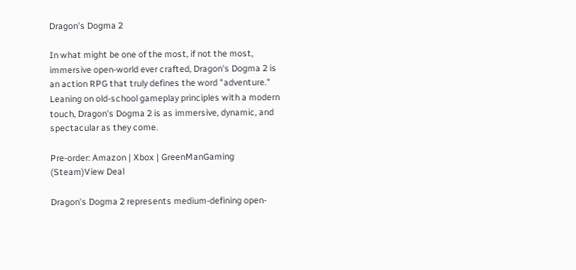Dragon's Dogma 2

In what might be one of the most, if not the most, immersive open-world ever crafted, Dragon's Dogma 2 is an action RPG that truly defines the word "adventure." Leaning on old-school gameplay principles with a modern touch, Dragon's Dogma 2 is as immersive, dynamic, and spectacular as they come.

Pre-order: Amazon | Xbox | GreenManGaming (Steam)View Deal

Dragon's Dogma 2 represents medium-defining open-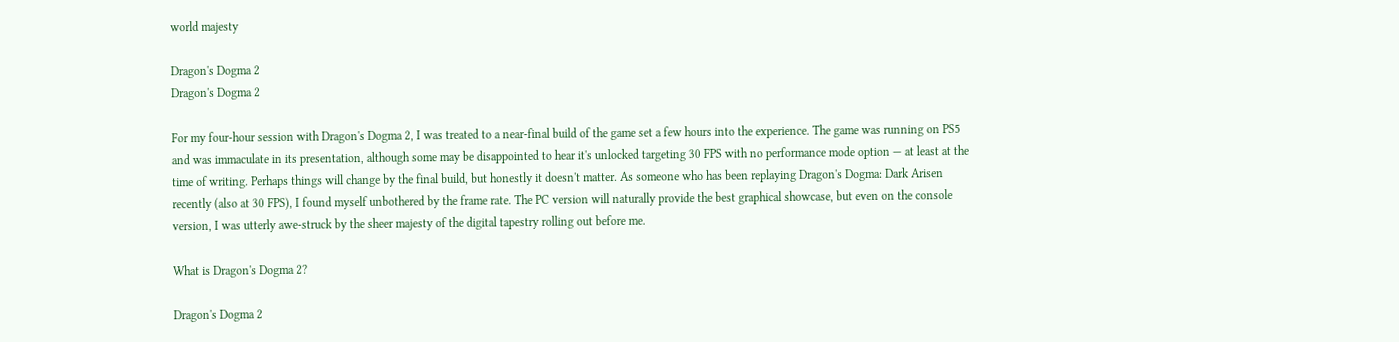world majesty

Dragon's Dogma 2
Dragon's Dogma 2

For my four-hour session with Dragon's Dogma 2, I was treated to a near-final build of the game set a few hours into the experience. The game was running on PS5 and was immaculate in its presentation, although some may be disappointed to hear it's unlocked targeting 30 FPS with no performance mode option — at least at the time of writing. Perhaps things will change by the final build, but honestly it doesn't matter. As someone who has been replaying Dragon's Dogma: Dark Arisen recently (also at 30 FPS), I found myself unbothered by the frame rate. The PC version will naturally provide the best graphical showcase, but even on the console version, I was utterly awe-struck by the sheer majesty of the digital tapestry rolling out before me.

What is Dragon's Dogma 2?

Dragon's Dogma 2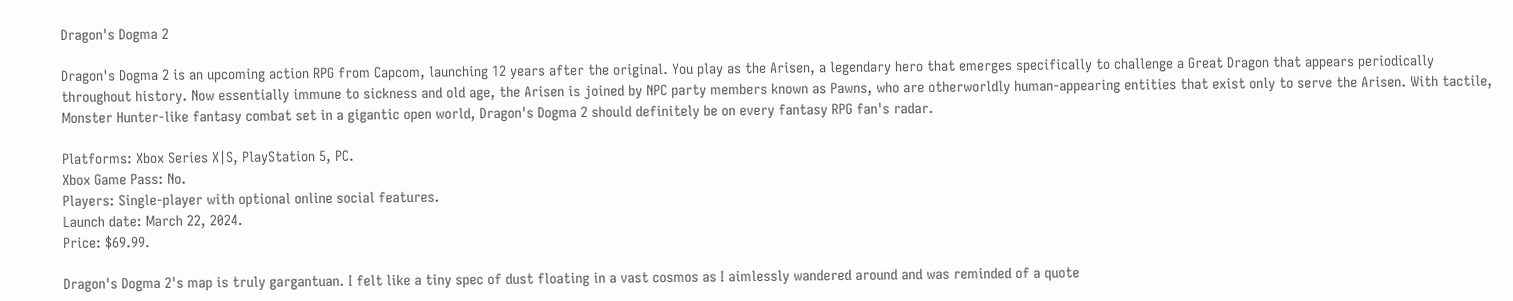Dragon's Dogma 2

Dragon's Dogma 2 is an upcoming action RPG from Capcom, launching 12 years after the original. You play as the Arisen, a legendary hero that emerges specifically to challenge a Great Dragon that appears periodically throughout history. Now essentially immune to sickness and old age, the Arisen is joined by NPC party members known as Pawns, who are otherworldly human-appearing entities that exist only to serve the Arisen. With tactile, Monster Hunter-like fantasy combat set in a gigantic open world, Dragon's Dogma 2 should definitely be on every fantasy RPG fan's radar.

Platforms: Xbox Series X|S, PlayStation 5, PC.
Xbox Game Pass: No.
Players: Single-player with optional online social features.
Launch date: March 22, 2024.
Price: $69.99.

Dragon's Dogma 2's map is truly gargantuan. I felt like a tiny spec of dust floating in a vast cosmos as I aimlessly wandered around and was reminded of a quote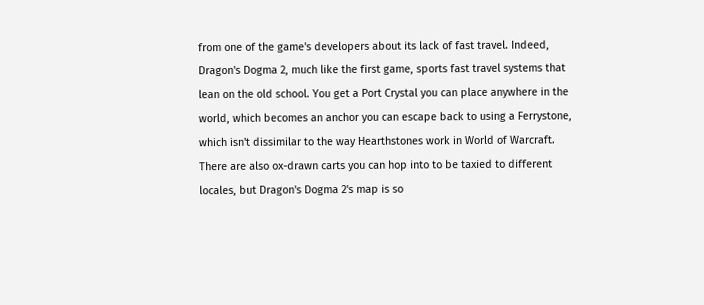from one of the game's developers about its lack of fast travel. Indeed, Dragon's Dogma 2, much like the first game, sports fast travel systems that lean on the old school. You get a Port Crystal you can place anywhere in the world, which becomes an anchor you can escape back to using a Ferrystone, which isn't dissimilar to the way Hearthstones work in World of Warcraft. There are also ox-drawn carts you can hop into to be taxied to different locales, but Dragon's Dogma 2's map is so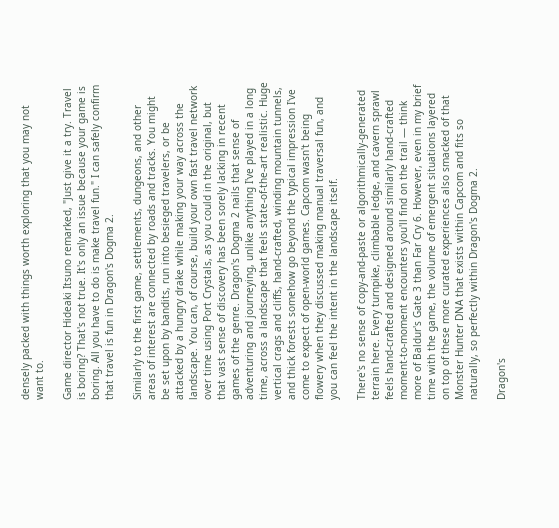densely packed with things worth exploring that you may not want to.

Game director Hideaki Itsuno remarked, "Just give it a try. Travel is boring? That's not true. It's only an issue because your game is boring. All you have to do is make travel fun." I can safely confirm that travel is fun in Dragon's Dogma 2.

Similarly to the first game, settlements, dungeons, and other areas of interest are connected by roads and tracks. You might be set upon by bandits, run into besieged travelers, or be attacked by a hungry drake while making your way across the landscape. You can, of course, build your own fast travel network over time using Port Crystals, as you could in the original, but that vast sense of discovery has been sorely lacking in recent games of the genre. Dragon's Dogma 2 nails that sense of adventuring and journeying, unlike anything I've played in a long time, across a landscape that feels state-of-the-art realistic. Huge vertical crags and cliffs, hand-crafted, winding mountain tunnels, and thick forests somehow go beyond the typical impression I've come to expect of open-world games. Capcom wasn't being flowery when they discussed making manual traversal fun, and you can feel the intent in the landscape itself.

There's no sense of copy-and-paste or algorithmically-generated terrain here. Every turnpike, climbable ledge, and cavern sprawl feels hand-crafted and designed around similarly hand-crafted moment-to-moment encounters you'll find on the trail — think more of Baldur's Gate 3 than Far Cry 6. However, even in my brief time with the game, the volume of emergent situations layered on top of these more curated experiences also smacked of that Monster Hunter DNA that exists within Capcom and fits so naturally, so perfectly within Dragon's Dogma 2.

Dragon's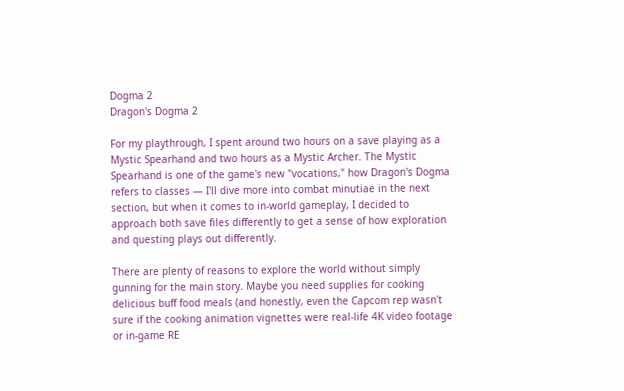Dogma 2
Dragon's Dogma 2

For my playthrough, I spent around two hours on a save playing as a Mystic Spearhand and two hours as a Mystic Archer. The Mystic Spearhand is one of the game's new "vocations," how Dragon's Dogma refers to classes — I'll dive more into combat minutiae in the next section, but when it comes to in-world gameplay, I decided to approach both save files differently to get a sense of how exploration and questing plays out differently.

There are plenty of reasons to explore the world without simply gunning for the main story. Maybe you need supplies for cooking delicious buff food meals (and honestly, even the Capcom rep wasn't sure if the cooking animation vignettes were real-life 4K video footage or in-game RE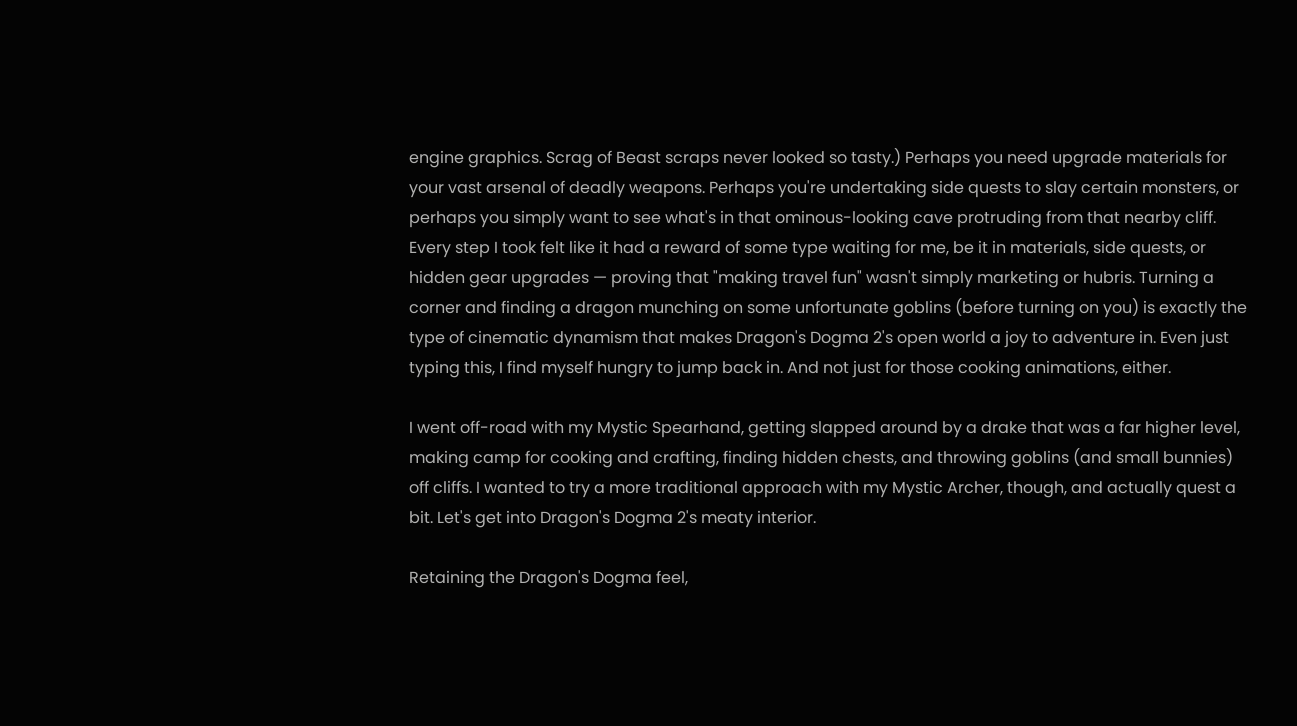engine graphics. Scrag of Beast scraps never looked so tasty.) Perhaps you need upgrade materials for your vast arsenal of deadly weapons. Perhaps you're undertaking side quests to slay certain monsters, or perhaps you simply want to see what's in that ominous-looking cave protruding from that nearby cliff. Every step I took felt like it had a reward of some type waiting for me, be it in materials, side quests, or hidden gear upgrades — proving that "making travel fun" wasn't simply marketing or hubris. Turning a corner and finding a dragon munching on some unfortunate goblins (before turning on you) is exactly the type of cinematic dynamism that makes Dragon's Dogma 2's open world a joy to adventure in. Even just typing this, I find myself hungry to jump back in. And not just for those cooking animations, either.

I went off-road with my Mystic Spearhand, getting slapped around by a drake that was a far higher level, making camp for cooking and crafting, finding hidden chests, and throwing goblins (and small bunnies) off cliffs. I wanted to try a more traditional approach with my Mystic Archer, though, and actually quest a bit. Let's get into Dragon's Dogma 2's meaty interior.

Retaining the Dragon's Dogma feel,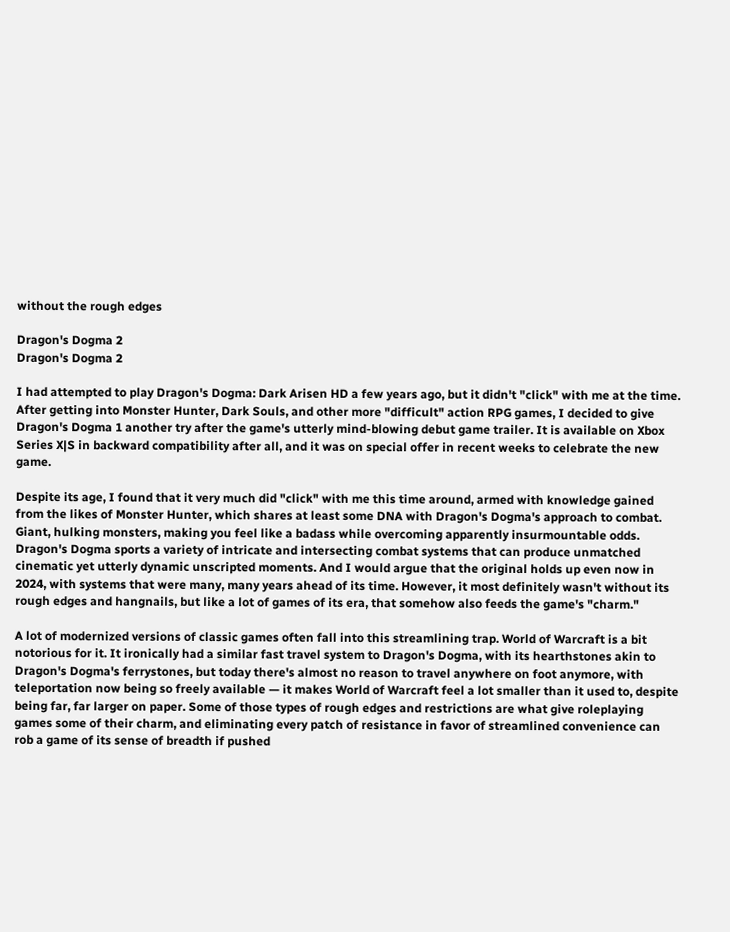without the rough edges

Dragon's Dogma 2
Dragon's Dogma 2

I had attempted to play Dragon's Dogma: Dark Arisen HD a few years ago, but it didn't "click" with me at the time. After getting into Monster Hunter, Dark Souls, and other more "difficult" action RPG games, I decided to give Dragon's Dogma 1 another try after the game's utterly mind-blowing debut game trailer. It is available on Xbox Series X|S in backward compatibility after all, and it was on special offer in recent weeks to celebrate the new game.

Despite its age, I found that it very much did "click" with me this time around, armed with knowledge gained from the likes of Monster Hunter, which shares at least some DNA with Dragon's Dogma's approach to combat. Giant, hulking monsters, making you feel like a badass while overcoming apparently insurmountable odds. Dragon's Dogma sports a variety of intricate and intersecting combat systems that can produce unmatched cinematic yet utterly dynamic unscripted moments. And I would argue that the original holds up even now in 2024, with systems that were many, many years ahead of its time. However, it most definitely wasn't without its rough edges and hangnails, but like a lot of games of its era, that somehow also feeds the game's "charm."

A lot of modernized versions of classic games often fall into this streamlining trap. World of Warcraft is a bit notorious for it. It ironically had a similar fast travel system to Dragon's Dogma, with its hearthstones akin to Dragon's Dogma's ferrystones, but today there's almost no reason to travel anywhere on foot anymore, with teleportation now being so freely available — it makes World of Warcraft feel a lot smaller than it used to, despite being far, far larger on paper. Some of those types of rough edges and restrictions are what give roleplaying games some of their charm, and eliminating every patch of resistance in favor of streamlined convenience can rob a game of its sense of breadth if pushed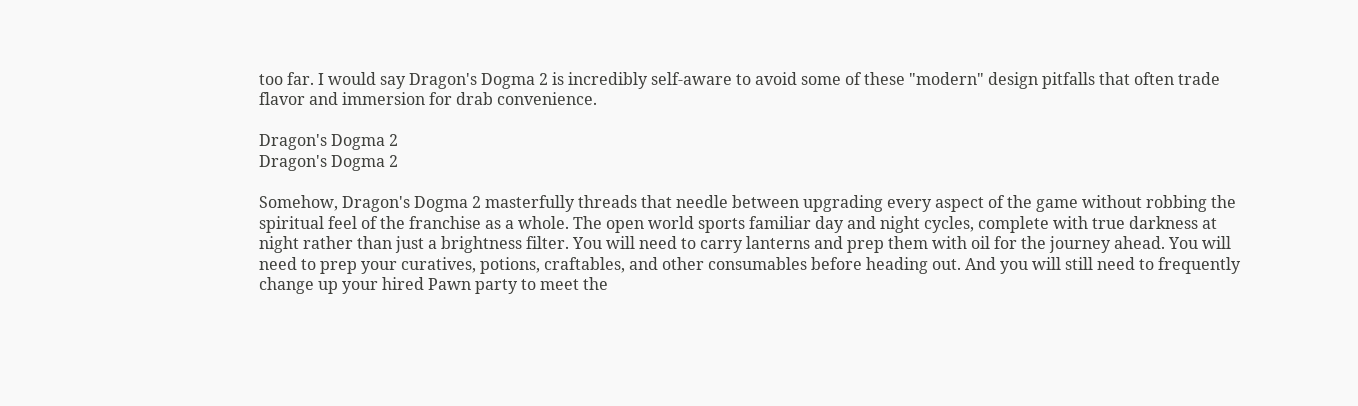too far. I would say Dragon's Dogma 2 is incredibly self-aware to avoid some of these "modern" design pitfalls that often trade flavor and immersion for drab convenience.

Dragon's Dogma 2
Dragon's Dogma 2

Somehow, Dragon's Dogma 2 masterfully threads that needle between upgrading every aspect of the game without robbing the spiritual feel of the franchise as a whole. The open world sports familiar day and night cycles, complete with true darkness at night rather than just a brightness filter. You will need to carry lanterns and prep them with oil for the journey ahead. You will need to prep your curatives, potions, craftables, and other consumables before heading out. And you will still need to frequently change up your hired Pawn party to meet the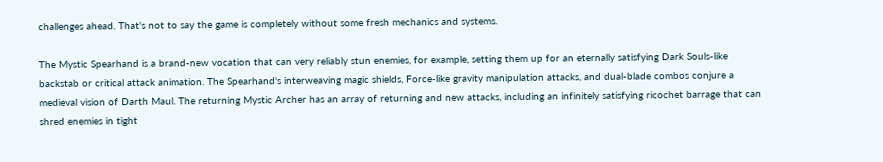challenges ahead. That's not to say the game is completely without some fresh mechanics and systems.

The Mystic Spearhand is a brand-new vocation that can very reliably stun enemies, for example, setting them up for an eternally satisfying Dark Souls-like backstab or critical attack animation. The Spearhand's interweaving magic shields, Force-like gravity manipulation attacks, and dual-blade combos conjure a medieval vision of Darth Maul. The returning Mystic Archer has an array of returning and new attacks, including an infinitely satisfying ricochet barrage that can shred enemies in tight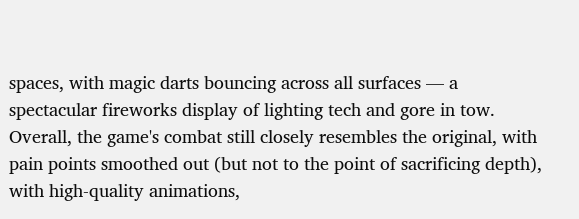spaces, with magic darts bouncing across all surfaces — a spectacular fireworks display of lighting tech and gore in tow. Overall, the game's combat still closely resembles the original, with pain points smoothed out (but not to the point of sacrificing depth), with high-quality animations,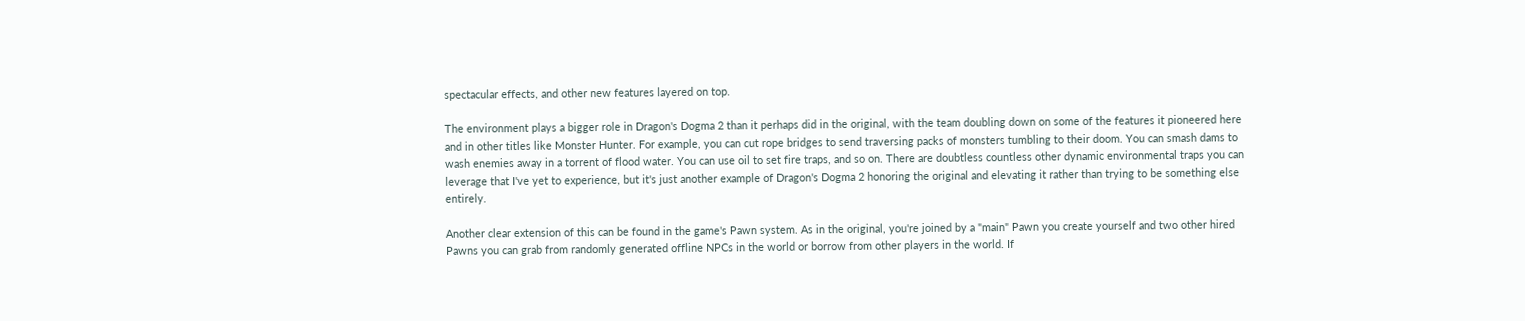spectacular effects, and other new features layered on top.

The environment plays a bigger role in Dragon's Dogma 2 than it perhaps did in the original, with the team doubling down on some of the features it pioneered here and in other titles like Monster Hunter. For example, you can cut rope bridges to send traversing packs of monsters tumbling to their doom. You can smash dams to wash enemies away in a torrent of flood water. You can use oil to set fire traps, and so on. There are doubtless countless other dynamic environmental traps you can leverage that I've yet to experience, but it's just another example of Dragon's Dogma 2 honoring the original and elevating it rather than trying to be something else entirely.

Another clear extension of this can be found in the game's Pawn system. As in the original, you're joined by a "main" Pawn you create yourself and two other hired Pawns you can grab from randomly generated offline NPCs in the world or borrow from other players in the world. If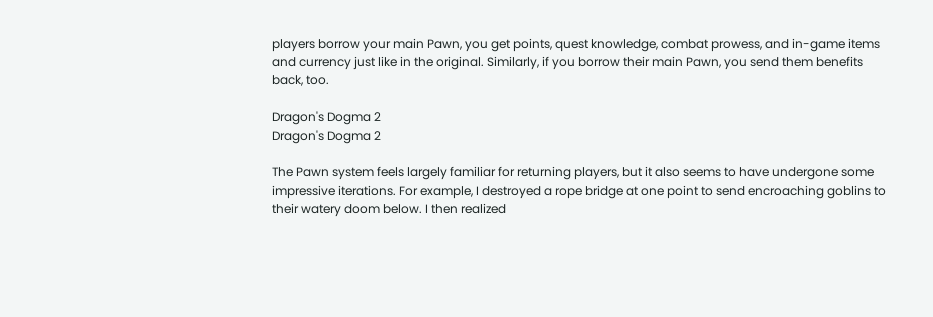players borrow your main Pawn, you get points, quest knowledge, combat prowess, and in-game items and currency just like in the original. Similarly, if you borrow their main Pawn, you send them benefits back, too.

Dragon's Dogma 2
Dragon's Dogma 2

The Pawn system feels largely familiar for returning players, but it also seems to have undergone some impressive iterations. For example, I destroyed a rope bridge at one point to send encroaching goblins to their watery doom below. I then realized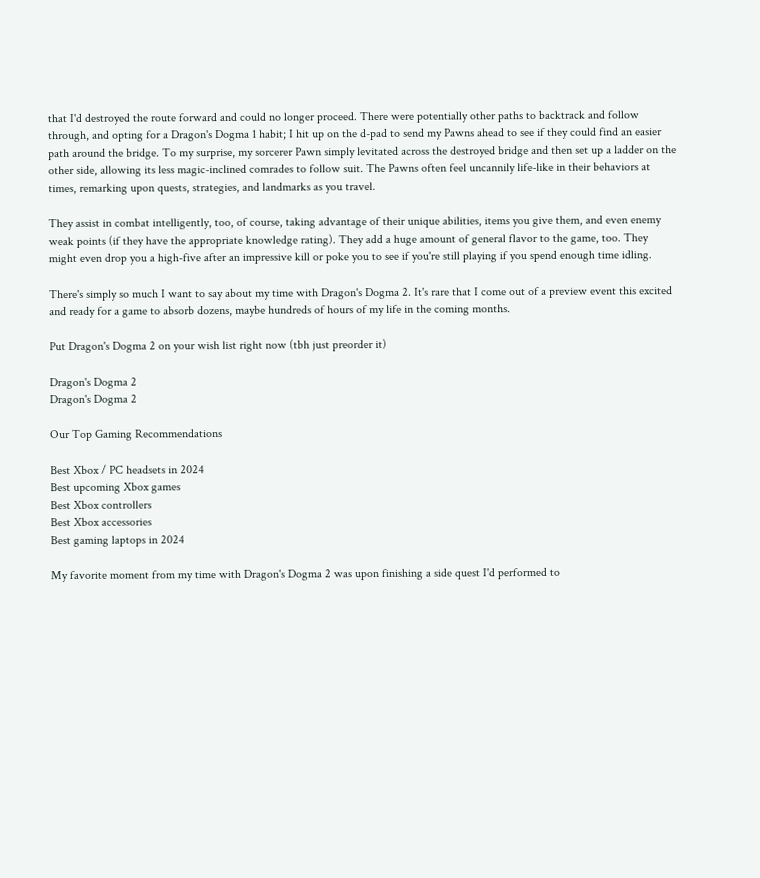that I'd destroyed the route forward and could no longer proceed. There were potentially other paths to backtrack and follow through, and opting for a Dragon's Dogma 1 habit; I hit up on the d-pad to send my Pawns ahead to see if they could find an easier path around the bridge. To my surprise, my sorcerer Pawn simply levitated across the destroyed bridge and then set up a ladder on the other side, allowing its less magic-inclined comrades to follow suit. The Pawns often feel uncannily life-like in their behaviors at times, remarking upon quests, strategies, and landmarks as you travel.

They assist in combat intelligently, too, of course, taking advantage of their unique abilities, items you give them, and even enemy weak points (if they have the appropriate knowledge rating). They add a huge amount of general flavor to the game, too. They might even drop you a high-five after an impressive kill or poke you to see if you're still playing if you spend enough time idling.

There's simply so much I want to say about my time with Dragon's Dogma 2. It's rare that I come out of a preview event this excited and ready for a game to absorb dozens, maybe hundreds of hours of my life in the coming months.

Put Dragon's Dogma 2 on your wish list right now (tbh just preorder it)

Dragon's Dogma 2
Dragon's Dogma 2

Our Top Gaming Recommendations

Best Xbox / PC headsets in 2024
Best upcoming Xbox games
Best Xbox controllers
Best Xbox accessories
Best gaming laptops in 2024

My favorite moment from my time with Dragon's Dogma 2 was upon finishing a side quest I'd performed to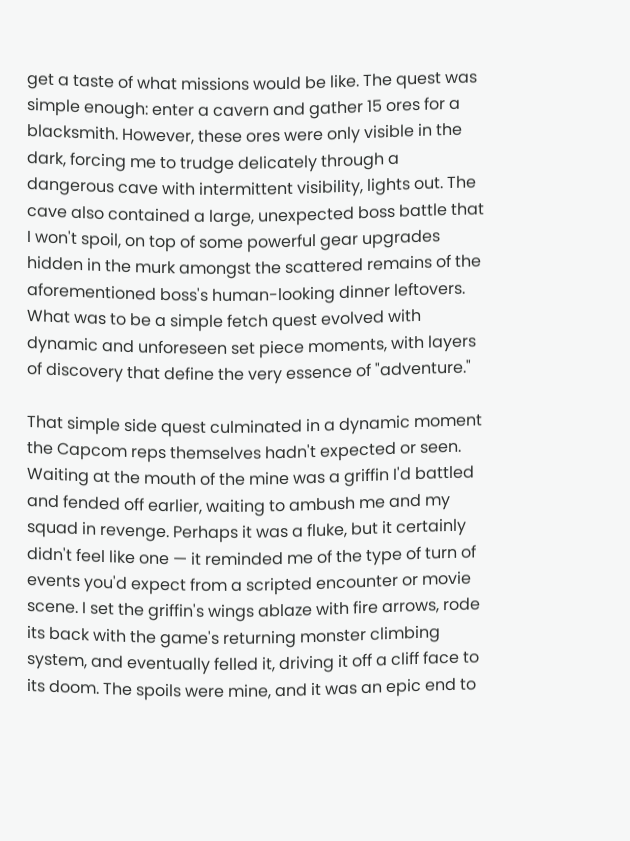get a taste of what missions would be like. The quest was simple enough: enter a cavern and gather 15 ores for a blacksmith. However, these ores were only visible in the dark, forcing me to trudge delicately through a dangerous cave with intermittent visibility, lights out. The cave also contained a large, unexpected boss battle that I won't spoil, on top of some powerful gear upgrades hidden in the murk amongst the scattered remains of the aforementioned boss's human-looking dinner leftovers. What was to be a simple fetch quest evolved with dynamic and unforeseen set piece moments, with layers of discovery that define the very essence of "adventure."

That simple side quest culminated in a dynamic moment the Capcom reps themselves hadn't expected or seen. Waiting at the mouth of the mine was a griffin I'd battled and fended off earlier, waiting to ambush me and my squad in revenge. Perhaps it was a fluke, but it certainly didn't feel like one — it reminded me of the type of turn of events you'd expect from a scripted encounter or movie scene. I set the griffin's wings ablaze with fire arrows, rode its back with the game's returning monster climbing system, and eventually felled it, driving it off a cliff face to its doom. The spoils were mine, and it was an epic end to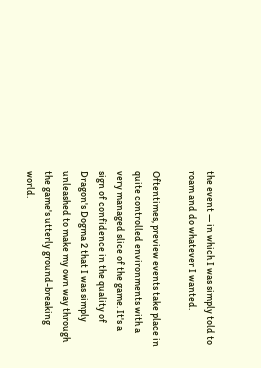the event — in which I was simply told to roam and do whatever I wanted.

Oftentimes, preview events take place in quite controlled environments with a very managed slice of the game. It's a sign of confidence in the quality of Dragon's Dogma 2 that I was simply unleashed to make my own way through the game's utterly ground-breaking world.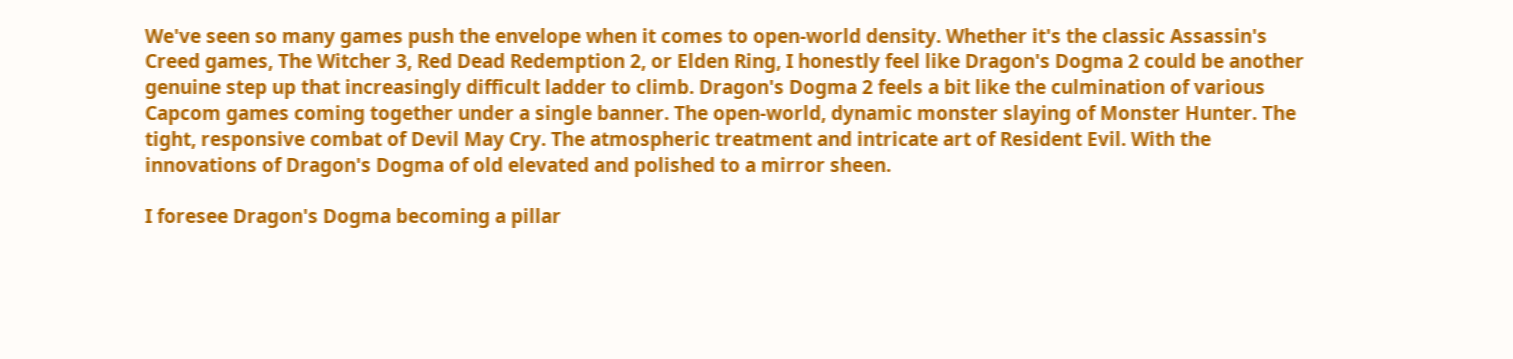We've seen so many games push the envelope when it comes to open-world density. Whether it's the classic Assassin's Creed games, The Witcher 3, Red Dead Redemption 2, or Elden Ring, I honestly feel like Dragon's Dogma 2 could be another genuine step up that increasingly difficult ladder to climb. Dragon's Dogma 2 feels a bit like the culmination of various Capcom games coming together under a single banner. The open-world, dynamic monster slaying of Monster Hunter. The tight, responsive combat of Devil May Cry. The atmospheric treatment and intricate art of Resident Evil. With the innovations of Dragon's Dogma of old elevated and polished to a mirror sheen.

I foresee Dragon's Dogma becoming a pillar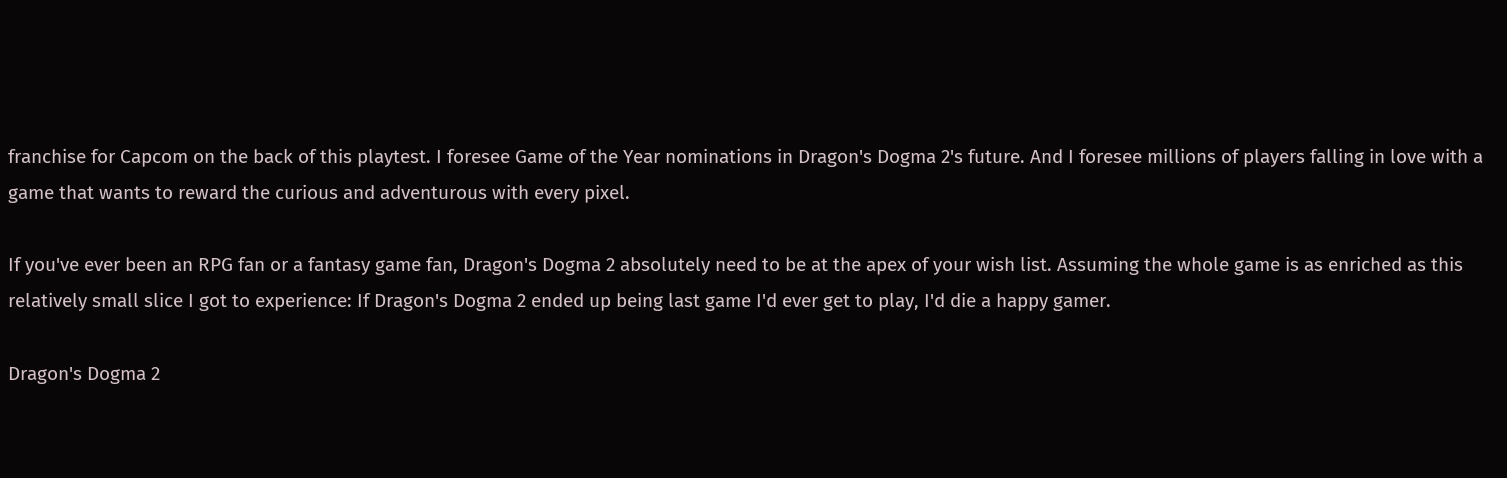franchise for Capcom on the back of this playtest. I foresee Game of the Year nominations in Dragon's Dogma 2's future. And I foresee millions of players falling in love with a game that wants to reward the curious and adventurous with every pixel.

If you've ever been an RPG fan or a fantasy game fan, Dragon's Dogma 2 absolutely need to be at the apex of your wish list. Assuming the whole game is as enriched as this relatively small slice I got to experience: If Dragon's Dogma 2 ended up being last game I'd ever get to play, I'd die a happy gamer.

Dragon's Dogma 2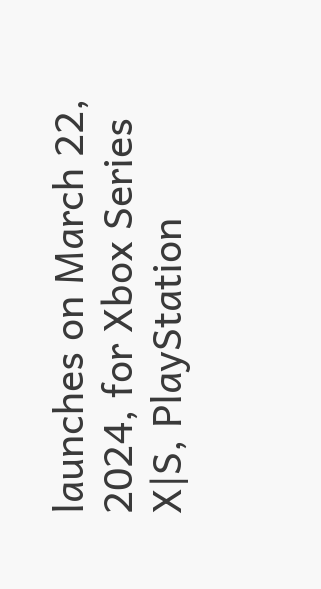launches on March 22, 2024, for Xbox Series X|S, PlayStation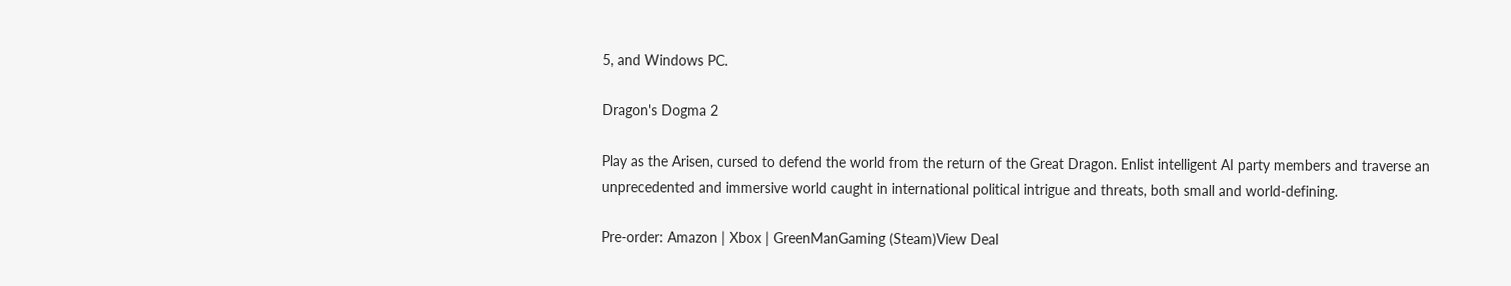5, and Windows PC.

Dragon's Dogma 2

Play as the Arisen, cursed to defend the world from the return of the Great Dragon. Enlist intelligent AI party members and traverse an unprecedented and immersive world caught in international political intrigue and threats, both small and world-defining.

Pre-order: Amazon | Xbox | GreenManGaming (Steam)View Deal